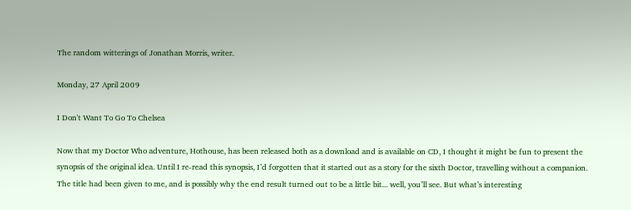The random witterings of Jonathan Morris, writer.

Monday, 27 April 2009

I Don't Want To Go To Chelsea

Now that my Doctor Who adventure, Hothouse, has been released both as a download and is available on CD, I thought it might be fun to present the synopsis of the original idea. Until I re-read this synopsis, I’d forgotten that it started out as a story for the sixth Doctor, travelling without a companion. The title had been given to me, and is possibly why the end result turned out to be a little bit... well, you’ll see. But what’s interesting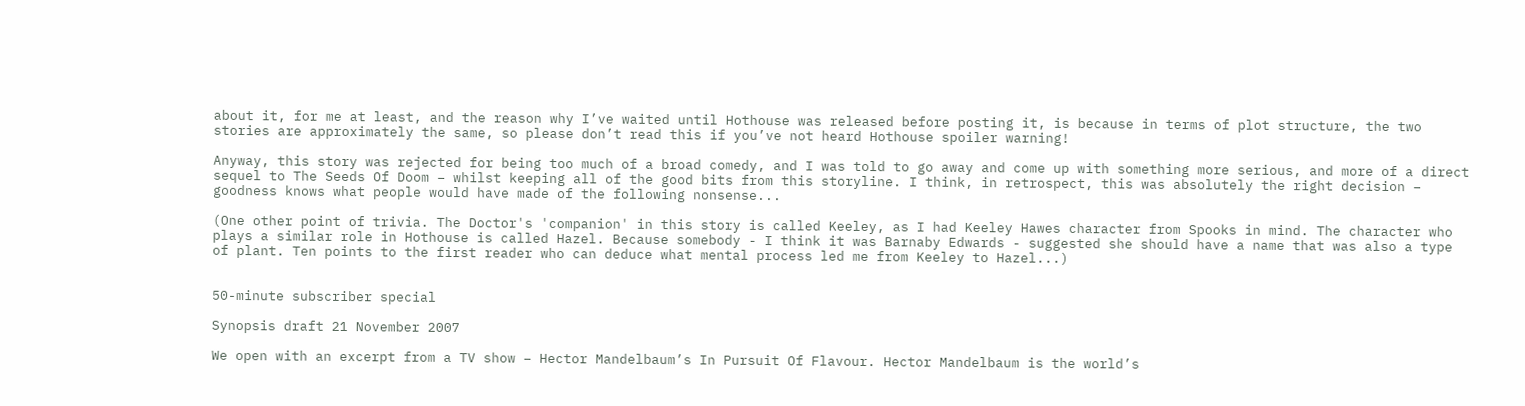about it, for me at least, and the reason why I’ve waited until Hothouse was released before posting it, is because in terms of plot structure, the two stories are approximately the same, so please don’t read this if you’ve not heard Hothouse spoiler warning!

Anyway, this story was rejected for being too much of a broad comedy, and I was told to go away and come up with something more serious, and more of a direct sequel to The Seeds Of Doom – whilst keeping all of the good bits from this storyline. I think, in retrospect, this was absolutely the right decision – goodness knows what people would have made of the following nonsense...

(One other point of trivia. The Doctor's 'companion' in this story is called Keeley, as I had Keeley Hawes character from Spooks in mind. The character who plays a similar role in Hothouse is called Hazel. Because somebody - I think it was Barnaby Edwards - suggested she should have a name that was also a type of plant. Ten points to the first reader who can deduce what mental process led me from Keeley to Hazel...)


50-minute subscriber special

Synopsis draft 21 November 2007

We open with an excerpt from a TV show – Hector Mandelbaum’s In Pursuit Of Flavour. Hector Mandelbaum is the world’s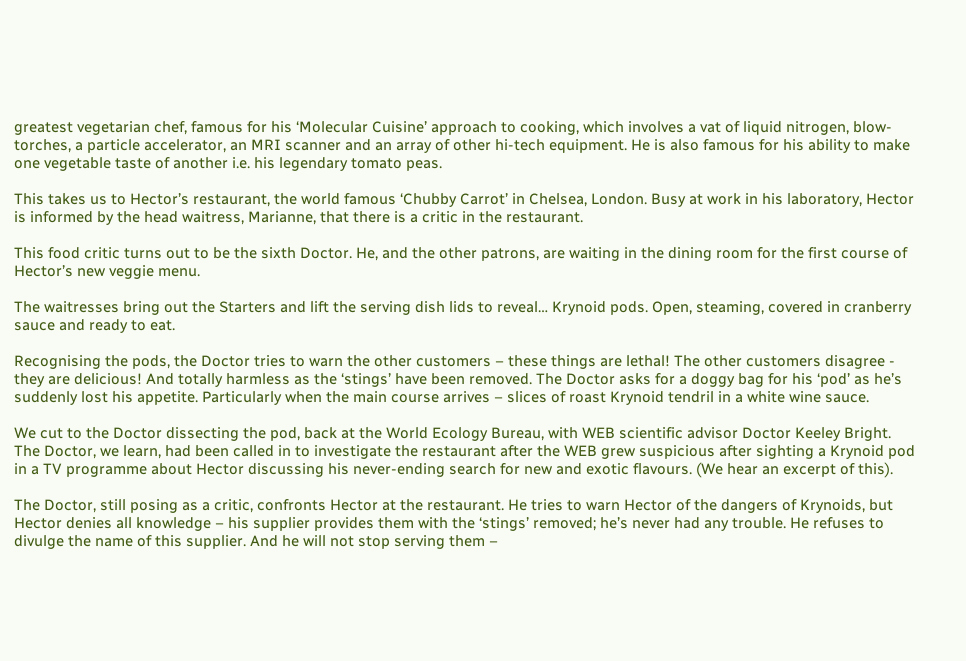greatest vegetarian chef, famous for his ‘Molecular Cuisine’ approach to cooking, which involves a vat of liquid nitrogen, blow-torches, a particle accelerator, an MRI scanner and an array of other hi-tech equipment. He is also famous for his ability to make one vegetable taste of another i.e. his legendary tomato peas.

This takes us to Hector’s restaurant, the world famous ‘Chubby Carrot’ in Chelsea, London. Busy at work in his laboratory, Hector is informed by the head waitress, Marianne, that there is a critic in the restaurant.

This food critic turns out to be the sixth Doctor. He, and the other patrons, are waiting in the dining room for the first course of Hector’s new veggie menu.

The waitresses bring out the Starters and lift the serving dish lids to reveal… Krynoid pods. Open, steaming, covered in cranberry sauce and ready to eat.

Recognising the pods, the Doctor tries to warn the other customers – these things are lethal! The other customers disagree - they are delicious! And totally harmless as the ‘stings’ have been removed. The Doctor asks for a doggy bag for his ‘pod’ as he’s suddenly lost his appetite. Particularly when the main course arrives – slices of roast Krynoid tendril in a white wine sauce.

We cut to the Doctor dissecting the pod, back at the World Ecology Bureau, with WEB scientific advisor Doctor Keeley Bright. The Doctor, we learn, had been called in to investigate the restaurant after the WEB grew suspicious after sighting a Krynoid pod in a TV programme about Hector discussing his never-ending search for new and exotic flavours. (We hear an excerpt of this).

The Doctor, still posing as a critic, confronts Hector at the restaurant. He tries to warn Hector of the dangers of Krynoids, but Hector denies all knowledge – his supplier provides them with the ‘stings’ removed; he’s never had any trouble. He refuses to divulge the name of this supplier. And he will not stop serving them –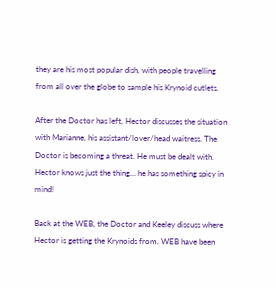they are his most popular dish, with people travelling from all over the globe to sample his Krynoid cutlets.

After the Doctor has left, Hector discusses the situation with Marianne, his assistant/lover/head waitress. The Doctor is becoming a threat. He must be dealt with. Hector knows just the thing… he has something spicy in mind!

Back at the WEB, the Doctor and Keeley discuss where Hector is getting the Krynoids from. WEB have been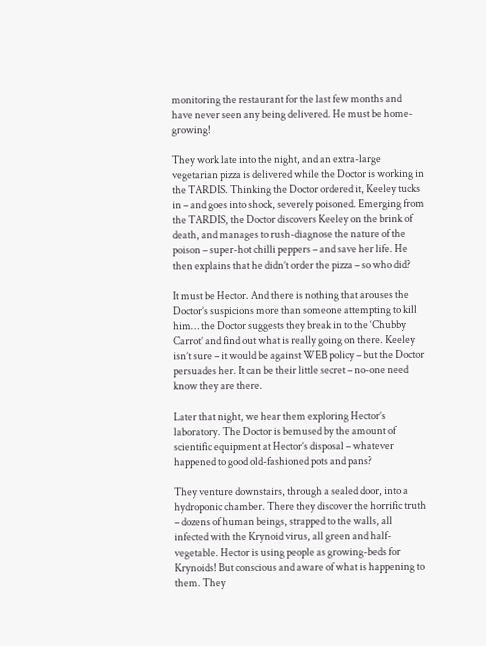monitoring the restaurant for the last few months and have never seen any being delivered. He must be home-growing!

They work late into the night, and an extra-large vegetarian pizza is delivered while the Doctor is working in the TARDIS. Thinking the Doctor ordered it, Keeley tucks in – and goes into shock, severely poisoned. Emerging from the TARDIS, the Doctor discovers Keeley on the brink of death, and manages to rush-diagnose the nature of the poison – super-hot chilli peppers – and save her life. He then explains that he didn’t order the pizza – so who did?

It must be Hector. And there is nothing that arouses the Doctor’s suspicions more than someone attempting to kill him… the Doctor suggests they break in to the ‘Chubby Carrot’ and find out what is really going on there. Keeley isn’t sure – it would be against WEB policy – but the Doctor persuades her. It can be their little secret – no-one need know they are there.

Later that night, we hear them exploring Hector’s laboratory. The Doctor is bemused by the amount of scientific equipment at Hector’s disposal – whatever happened to good old-fashioned pots and pans?

They venture downstairs, through a sealed door, into a hydroponic chamber. There they discover the horrific truth – dozens of human beings, strapped to the walls, all infected with the Krynoid virus, all green and half-vegetable. Hector is using people as growing-beds for Krynoids! But conscious and aware of what is happening to them. They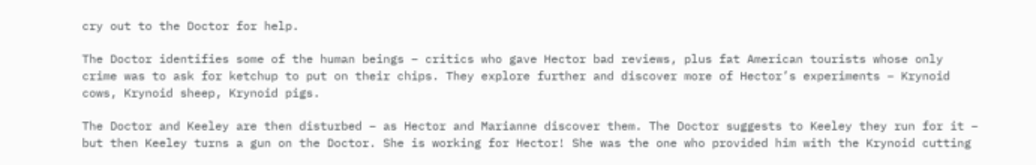cry out to the Doctor for help.

The Doctor identifies some of the human beings – critics who gave Hector bad reviews, plus fat American tourists whose only crime was to ask for ketchup to put on their chips. They explore further and discover more of Hector’s experiments – Krynoid cows, Krynoid sheep, Krynoid pigs.

The Doctor and Keeley are then disturbed – as Hector and Marianne discover them. The Doctor suggests to Keeley they run for it – but then Keeley turns a gun on the Doctor. She is working for Hector! She was the one who provided him with the Krynoid cutting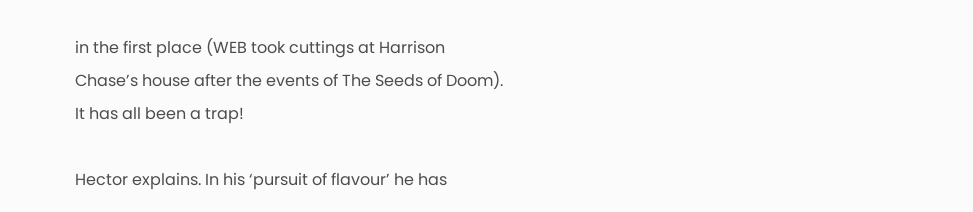in the first place (WEB took cuttings at Harrison Chase’s house after the events of The Seeds of Doom). It has all been a trap!

Hector explains. In his ‘pursuit of flavour’ he has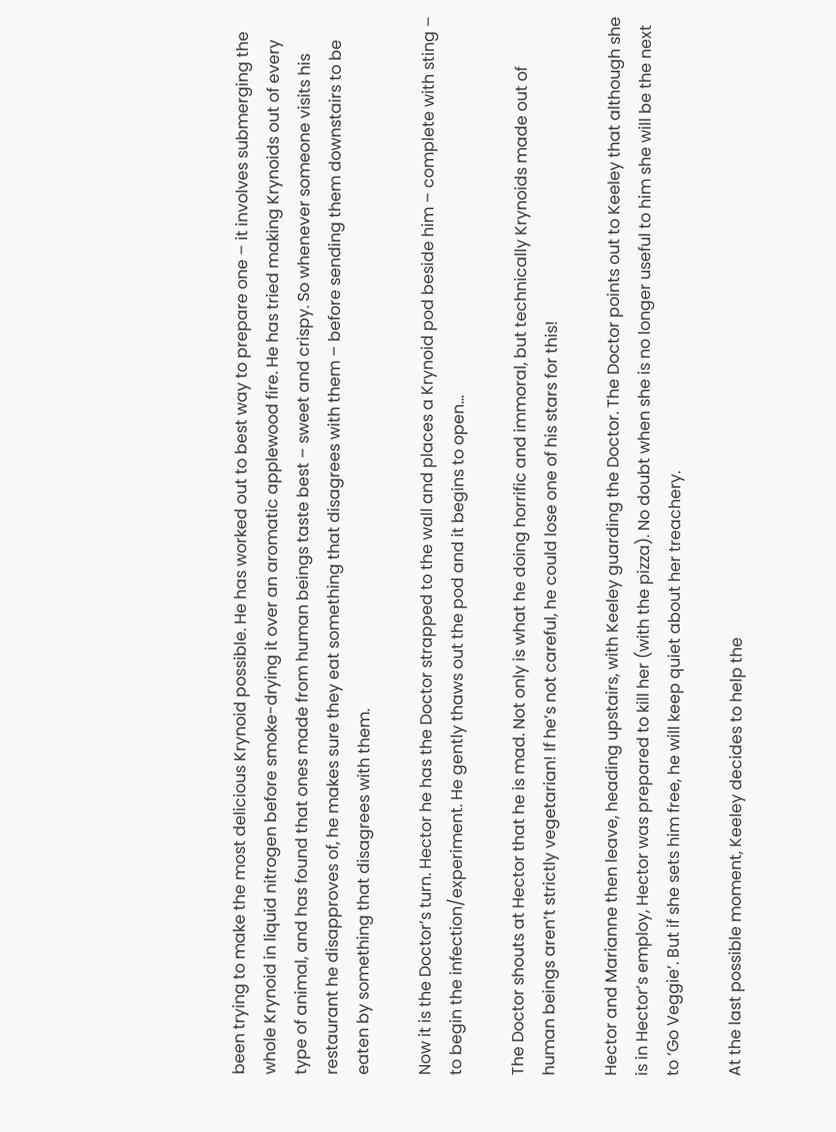been trying to make the most delicious Krynoid possible. He has worked out to best way to prepare one – it involves submerging the whole Krynoid in liquid nitrogen before smoke-drying it over an aromatic applewood fire. He has tried making Krynoids out of every type of animal, and has found that ones made from human beings taste best – sweet and crispy. So whenever someone visits his restaurant he disapproves of, he makes sure they eat something that disagrees with them – before sending them downstairs to be eaten by something that disagrees with them.

Now it is the Doctor’s turn. Hector he has the Doctor strapped to the wall and places a Krynoid pod beside him – complete with sting – to begin the infection/experiment. He gently thaws out the pod and it begins to open…

The Doctor shouts at Hector that he is mad. Not only is what he doing horrific and immoral, but technically Krynoids made out of human beings aren’t strictly vegetarian! If he’s not careful, he could lose one of his stars for this!

Hector and Marianne then leave, heading upstairs, with Keeley guarding the Doctor. The Doctor points out to Keeley that although she is in Hector’s employ, Hector was prepared to kill her (with the pizza). No doubt when she is no longer useful to him she will be the next to ‘Go Veggie’. But if she sets him free, he will keep quiet about her treachery.

At the last possible moment, Keeley decides to help the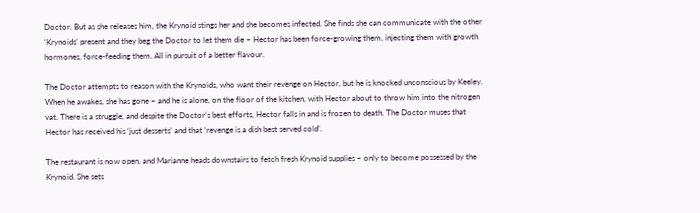Doctor. But as she releases him, the Krynoid stings her and she becomes infected. She finds she can communicate with the other ‘Krynoids’ present and they beg the Doctor to let them die – Hector has been force-growing them, injecting them with growth hormones, force-feeding them. All in pursuit of a better flavour.

The Doctor attempts to reason with the Krynoids, who want their revenge on Hector, but he is knocked unconscious by Keeley. When he awakes, she has gone – and he is alone, on the floor of the kitchen, with Hector about to throw him into the nitrogen vat. There is a struggle, and despite the Doctor’s best efforts, Hector falls in and is frozen to death. The Doctor muses that Hector has received his ‘just desserts’ and that ‘revenge is a dish best served cold’.

The restaurant is now open, and Marianne heads downstairs to fetch fresh Krynoid supplies – only to become possessed by the Krynoid. She sets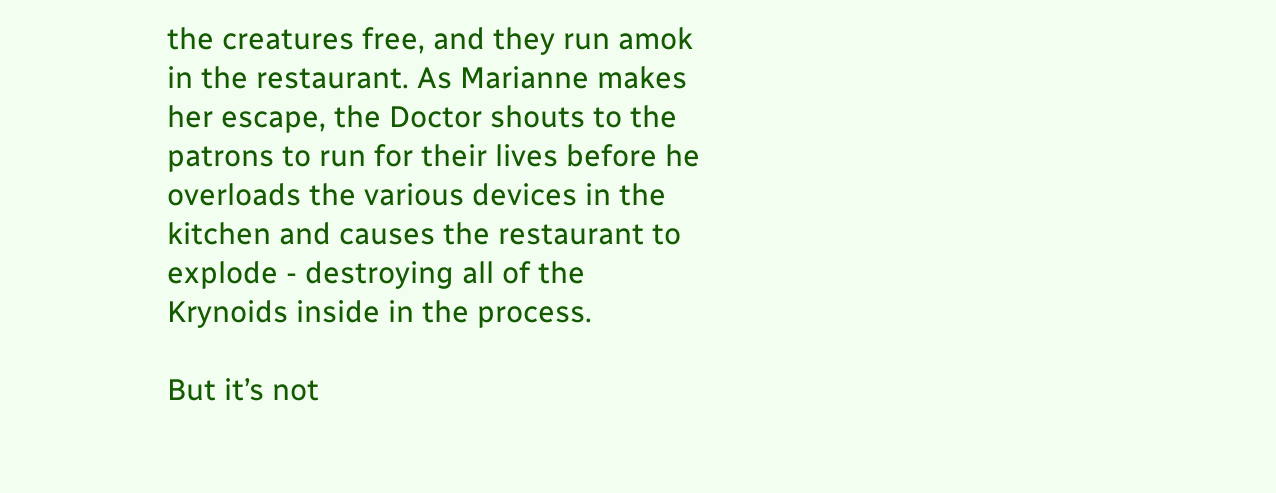the creatures free, and they run amok in the restaurant. As Marianne makes her escape, the Doctor shouts to the patrons to run for their lives before he overloads the various devices in the kitchen and causes the restaurant to explode - destroying all of the Krynoids inside in the process.

But it’s not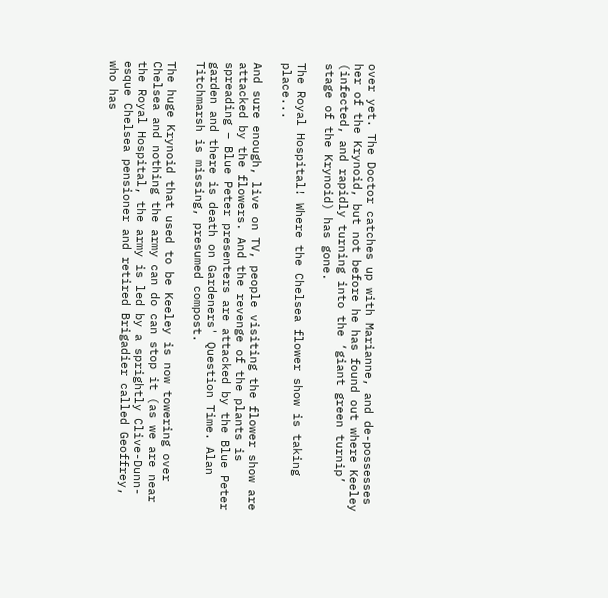over yet. The Doctor catches up with Marianne, and de-possesses her of the Krynoid, but not before he has found out where Keeley (infected, and rapidly turning into the ‘giant green turnip’ stage of the Krynoid) has gone.

The Royal Hospital! Where the Chelsea flower show is taking place...

And sure enough, live on TV, people visiting the flower show are attacked by the flowers. And the revenge of the plants is spreading – Blue Peter presenters are attacked by the Blue Peter garden and there is death on Gardeners' Question Time. Alan Titchmarsh is missing, presumed compost.

The huge Krynoid that used to be Keeley is now towering over Chelsea and nothing the army can do can stop it (as we are near the Royal Hospital, the army is led by a sprightly Clive-Dunn-esque Chelsea pensioner and retired Brigadier called Geoffrey, who has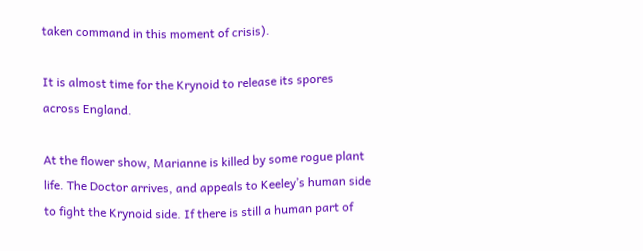taken command in this moment of crisis).

It is almost time for the Krynoid to release its spores across England.

At the flower show, Marianne is killed by some rogue plant life. The Doctor arrives, and appeals to Keeley’s human side to fight the Krynoid side. If there is still a human part of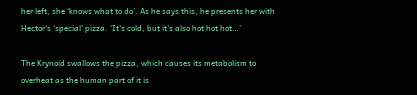her left, she ‘knows what to do’. As he says this, he presents her with Hector’s ‘special’ pizza. ‘It’s cold, but it’s also hot hot hot…’

The Krynoid swallows the pizza, which causes its metabolism to overheat as the human part of it is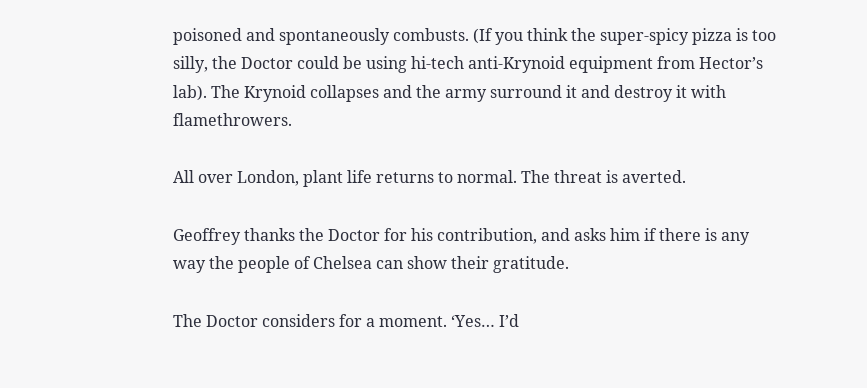poisoned and spontaneously combusts. (If you think the super-spicy pizza is too silly, the Doctor could be using hi-tech anti-Krynoid equipment from Hector’s lab). The Krynoid collapses and the army surround it and destroy it with flamethrowers.

All over London, plant life returns to normal. The threat is averted.

Geoffrey thanks the Doctor for his contribution, and asks him if there is any way the people of Chelsea can show their gratitude.

The Doctor considers for a moment. ‘Yes… I’d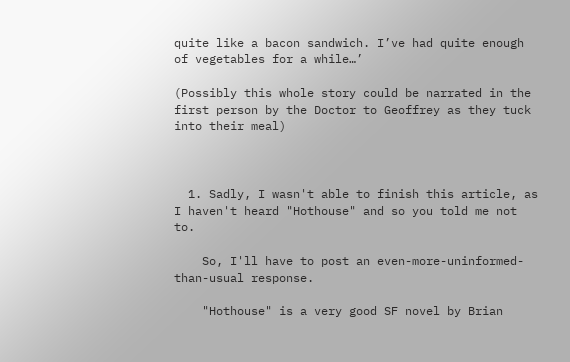quite like a bacon sandwich. I’ve had quite enough of vegetables for a while…’

(Possibly this whole story could be narrated in the first person by the Doctor to Geoffrey as they tuck into their meal)



  1. Sadly, I wasn't able to finish this article, as I haven't heard "Hothouse" and so you told me not to.

    So, I'll have to post an even-more-uninformed-than-usual response.

    "Hothouse" is a very good SF novel by Brian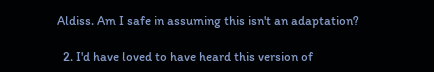Aldiss. Am I safe in assuming this isn't an adaptation?

  2. I'd have loved to have heard this version of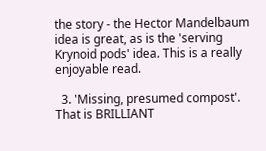the story - the Hector Mandelbaum idea is great, as is the 'serving Krynoid pods' idea. This is a really enjoyable read.

  3. 'Missing, presumed compost'. That is BRILLIANT